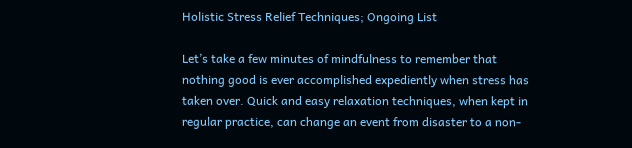Holistic Stress Relief Techniques; Ongoing List

Let’s take a few minutes of mindfulness to remember that nothing good is ever accomplished expediently when stress has taken over. Quick and easy relaxation techniques, when kept in regular practice, can change an event from disaster to a non-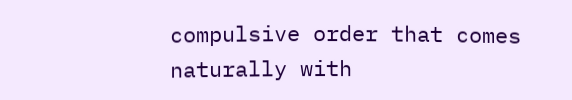compulsive order that comes naturally with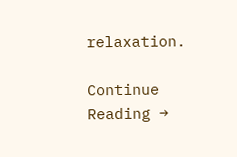relaxation.

Continue Reading →